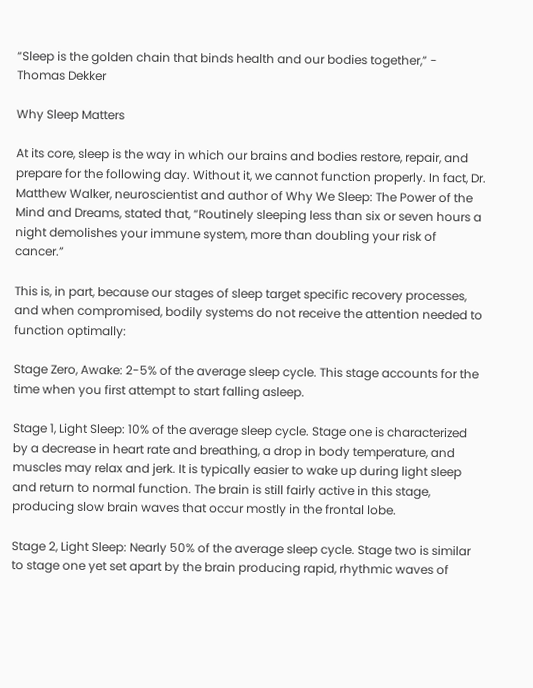“Sleep is the golden chain that binds health and our bodies together,” - Thomas Dekker

Why Sleep Matters

At its core, sleep is the way in which our brains and bodies restore, repair, and prepare for the following day. Without it, we cannot function properly. In fact, Dr. Matthew Walker, neuroscientist and author of Why We Sleep: The Power of the Mind and Dreams, stated that, “Routinely sleeping less than six or seven hours a night demolishes your immune system, more than doubling your risk of cancer.”

This is, in part, because our stages of sleep target specific recovery processes, and when compromised, bodily systems do not receive the attention needed to function optimally:

Stage Zero, Awake: 2-5% of the average sleep cycle. This stage accounts for the time when you first attempt to start falling asleep.

Stage 1, Light Sleep: 10% of the average sleep cycle. Stage one is characterized by a decrease in heart rate and breathing, a drop in body temperature, and muscles may relax and jerk. It is typically easier to wake up during light sleep and return to normal function. The brain is still fairly active in this stage, producing slow brain waves that occur mostly in the frontal lobe.

Stage 2, Light Sleep: Nearly 50% of the average sleep cycle. Stage two is similar to stage one yet set apart by the brain producing rapid, rhythmic waves of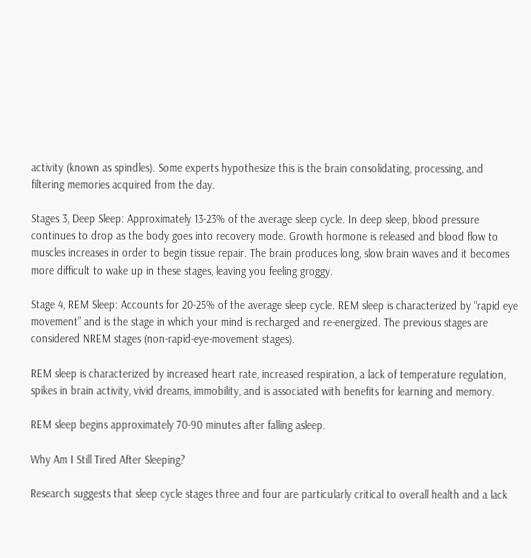activity (known as spindles). Some experts hypothesize this is the brain consolidating, processing, and filtering memories acquired from the day.

Stages 3, Deep Sleep: Approximately 13-23% of the average sleep cycle. In deep sleep, blood pressure continues to drop as the body goes into recovery mode. Growth hormone is released and blood flow to muscles increases in order to begin tissue repair. The brain produces long, slow brain waves and it becomes more difficult to wake up in these stages, leaving you feeling groggy.

Stage 4, REM Sleep: Accounts for 20-25% of the average sleep cycle. REM sleep is characterized by “rapid eye movement” and is the stage in which your mind is recharged and re-energized. The previous stages are considered NREM stages (non-rapid-eye-movement stages).

REM sleep is characterized by increased heart rate, increased respiration, a lack of temperature regulation, spikes in brain activity, vivid dreams, immobility, and is associated with benefits for learning and memory.

REM sleep begins approximately 70-90 minutes after falling asleep.

Why Am I Still Tired After Sleeping?

Research suggests that sleep cycle stages three and four are particularly critical to overall health and a lack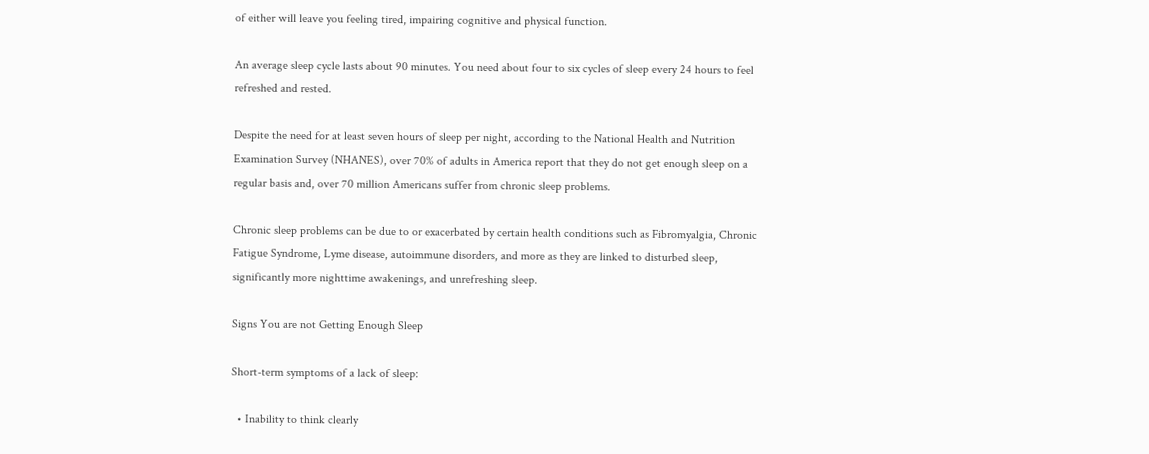of either will leave you feeling tired, impairing cognitive and physical function.

An average sleep cycle lasts about 90 minutes. You need about four to six cycles of sleep every 24 hours to feel refreshed and rested.

Despite the need for at least seven hours of sleep per night, according to the National Health and Nutrition Examination Survey (NHANES), over 70% of adults in America report that they do not get enough sleep on a regular basis and, over 70 million Americans suffer from chronic sleep problems.

Chronic sleep problems can be due to or exacerbated by certain health conditions such as Fibromyalgia, Chronic Fatigue Syndrome, Lyme disease, autoimmune disorders, and more as they are linked to disturbed sleep, significantly more nighttime awakenings, and unrefreshing sleep.

Signs You are not Getting Enough Sleep

Short-term symptoms of a lack of sleep:

  • Inability to think clearly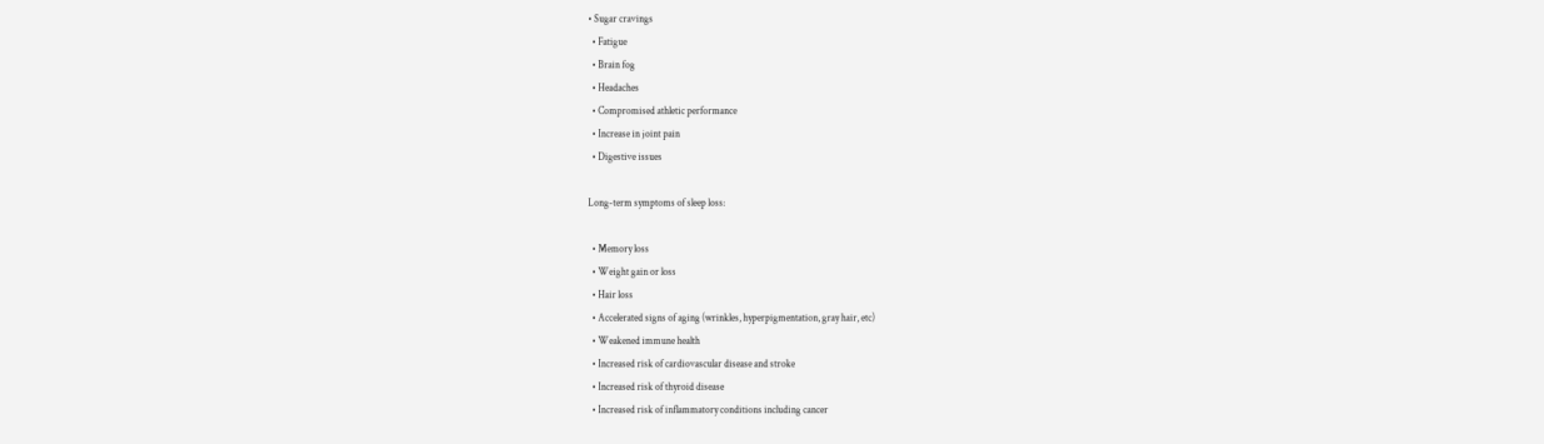• Sugar cravings
  • Fatigue
  • Brain fog
  • Headaches
  • Compromised athletic performance
  • Increase in joint pain
  • Digestive issues

Long-term symptoms of sleep loss:

  • Memory loss
  • Weight gain or loss
  • Hair loss
  • Accelerated signs of aging (wrinkles, hyperpigmentation, gray hair, etc)
  • Weakened immune health
  • Increased risk of cardiovascular disease and stroke
  • Increased risk of thyroid disease
  • Increased risk of inflammatory conditions including cancer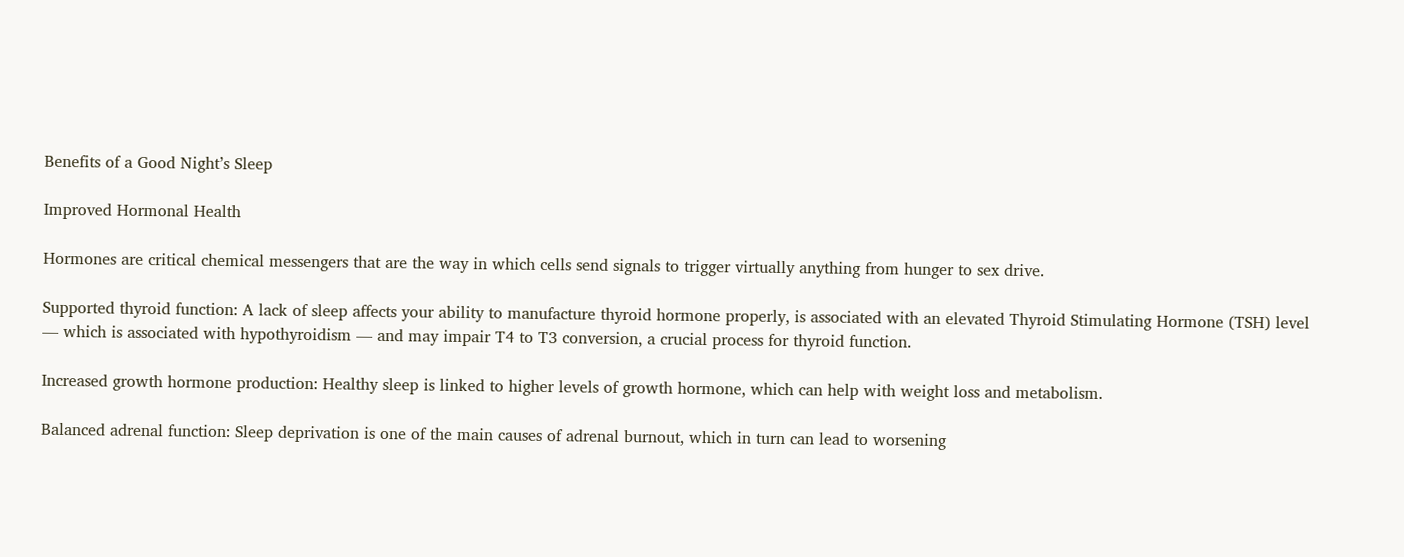Benefits of a Good Night’s Sleep

Improved Hormonal Health

Hormones are critical chemical messengers that are the way in which cells send signals to trigger virtually anything from hunger to sex drive.

Supported thyroid function: A lack of sleep affects your ability to manufacture thyroid hormone properly, is associated with an elevated Thyroid Stimulating Hormone (TSH) level — which is associated with hypothyroidism — and may impair T4 to T3 conversion, a crucial process for thyroid function.

Increased growth hormone production: Healthy sleep is linked to higher levels of growth hormone, which can help with weight loss and metabolism.

Balanced adrenal function: Sleep deprivation is one of the main causes of adrenal burnout, which in turn can lead to worsening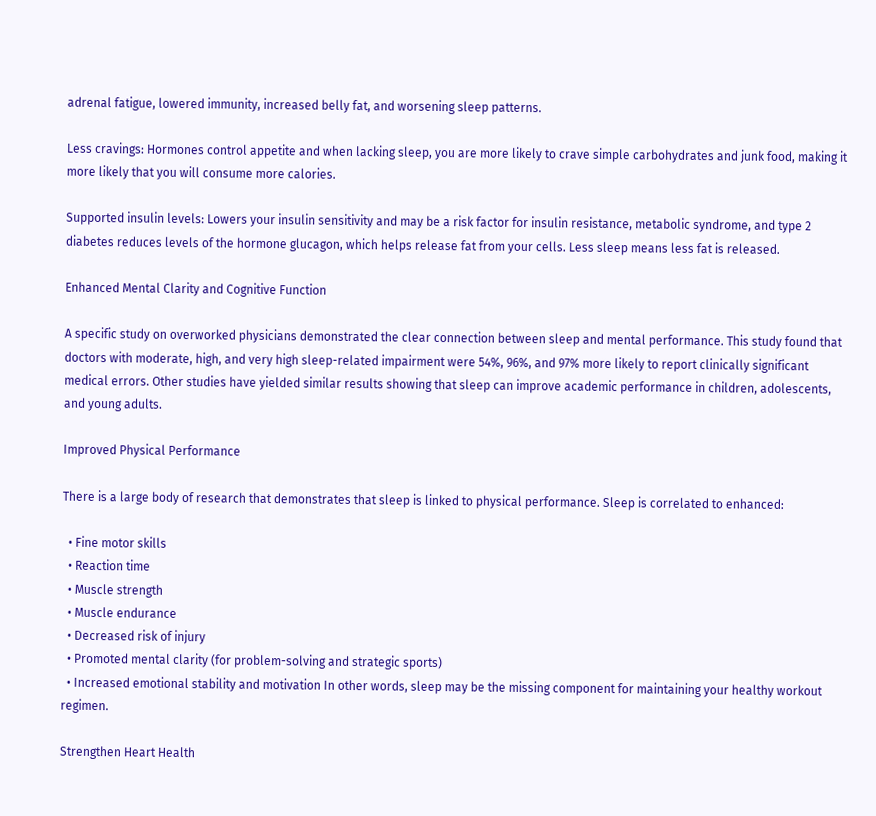adrenal fatigue, lowered immunity, increased belly fat, and worsening sleep patterns.

Less cravings: Hormones control appetite and when lacking sleep, you are more likely to crave simple carbohydrates and junk food, making it more likely that you will consume more calories.

Supported insulin levels: Lowers your insulin sensitivity and may be a risk factor for insulin resistance, metabolic syndrome, and type 2 diabetes reduces levels of the hormone glucagon, which helps release fat from your cells. Less sleep means less fat is released.

Enhanced Mental Clarity and Cognitive Function

A specific study on overworked physicians demonstrated the clear connection between sleep and mental performance. This study found that doctors with moderate, high, and very high sleep-related impairment were 54%, 96%, and 97% more likely to report clinically significant medical errors. Other studies have yielded similar results showing that sleep can improve academic performance in children, adolescents, and young adults.

Improved Physical Performance

There is a large body of research that demonstrates that sleep is linked to physical performance. Sleep is correlated to enhanced:

  • Fine motor skills
  • Reaction time
  • Muscle strength
  • Muscle endurance
  • Decreased risk of injury
  • Promoted mental clarity (for problem-solving and strategic sports)
  • Increased emotional stability and motivation In other words, sleep may be the missing component for maintaining your healthy workout regimen.

Strengthen Heart Health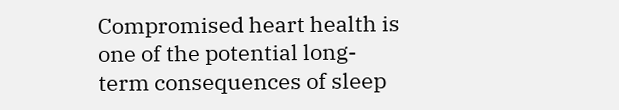Compromised heart health is one of the potential long-term consequences of sleep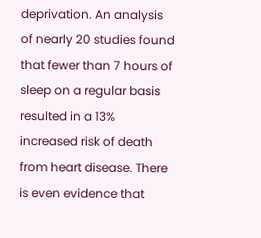deprivation. An analysis of nearly 20 studies found that fewer than 7 hours of sleep on a regular basis resulted in a 13% increased risk of death from heart disease. There is even evidence that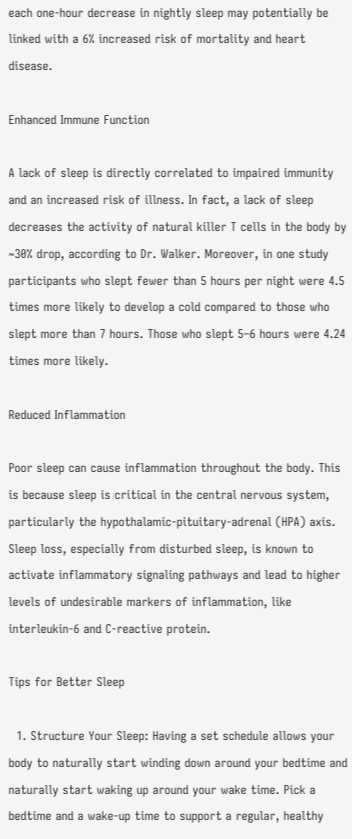each one-hour decrease in nightly sleep may potentially be linked with a 6% increased risk of mortality and heart disease.

Enhanced Immune Function

A lack of sleep is directly correlated to impaired immunity and an increased risk of illness. In fact, a lack of sleep decreases the activity of natural killer T cells in the body by ~30% drop, according to Dr. Walker. Moreover, in one study participants who slept fewer than 5 hours per night were 4.5 times more likely to develop a cold compared to those who slept more than 7 hours. Those who slept 5–6 hours were 4.24 times more likely.

Reduced Inflammation

Poor sleep can cause inflammation throughout the body. This is because sleep is critical in the central nervous system, particularly the hypothalamic-pituitary-adrenal (HPA) axis. Sleep loss, especially from disturbed sleep, is known to activate inflammatory signaling pathways and lead to higher levels of undesirable markers of inflammation, like interleukin-6 and C-reactive protein.

Tips for Better Sleep

  1. Structure Your Sleep: Having a set schedule allows your body to naturally start winding down around your bedtime and naturally start waking up around your wake time. Pick a bedtime and a wake-up time to support a regular, healthy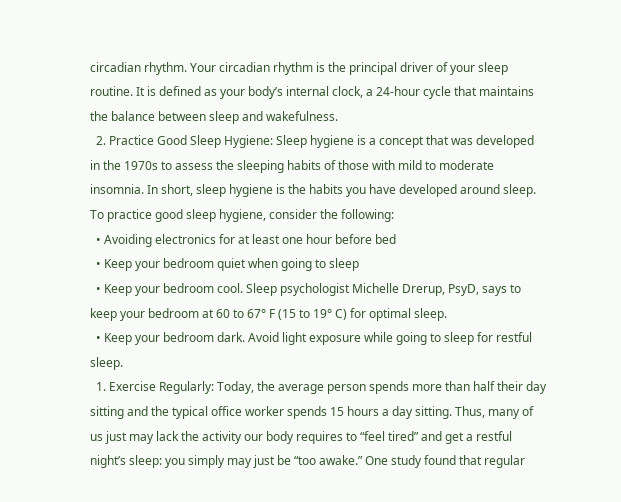circadian rhythm. Your circadian rhythm is the principal driver of your sleep routine. It is defined as your body’s internal clock, a 24-hour cycle that maintains the balance between sleep and wakefulness.
  2. Practice Good Sleep Hygiene: Sleep hygiene is a concept that was developed in the 1970s to assess the sleeping habits of those with mild to moderate insomnia. In short, sleep hygiene is the habits you have developed around sleep. To practice good sleep hygiene, consider the following:
  • Avoiding electronics for at least one hour before bed
  • Keep your bedroom quiet when going to sleep
  • Keep your bedroom cool. Sleep psychologist Michelle Drerup, PsyD, says to keep your bedroom at 60 to 67° F (15 to 19° C) for optimal sleep.
  • Keep your bedroom dark. Avoid light exposure while going to sleep for restful sleep.
  1. Exercise Regularly: Today, the average person spends more than half their day sitting and the typical office worker spends 15 hours a day sitting. Thus, many of us just may lack the activity our body requires to “feel tired” and get a restful night’s sleep: you simply may just be “too awake.” One study found that regular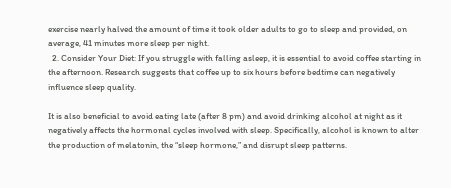exercise nearly halved the amount of time it took older adults to go to sleep and provided, on average, 41 minutes more sleep per night.
  2. Consider Your Diet: If you struggle with falling asleep, it is essential to avoid coffee starting in the afternoon. Research suggests that coffee up to six hours before bedtime can negatively influence sleep quality.

It is also beneficial to avoid eating late (after 8 pm) and avoid drinking alcohol at night as it negatively affects the hormonal cycles involved with sleep. Specifically, alcohol is known to alter the production of melatonin, the “sleep hormone,” and disrupt sleep patterns.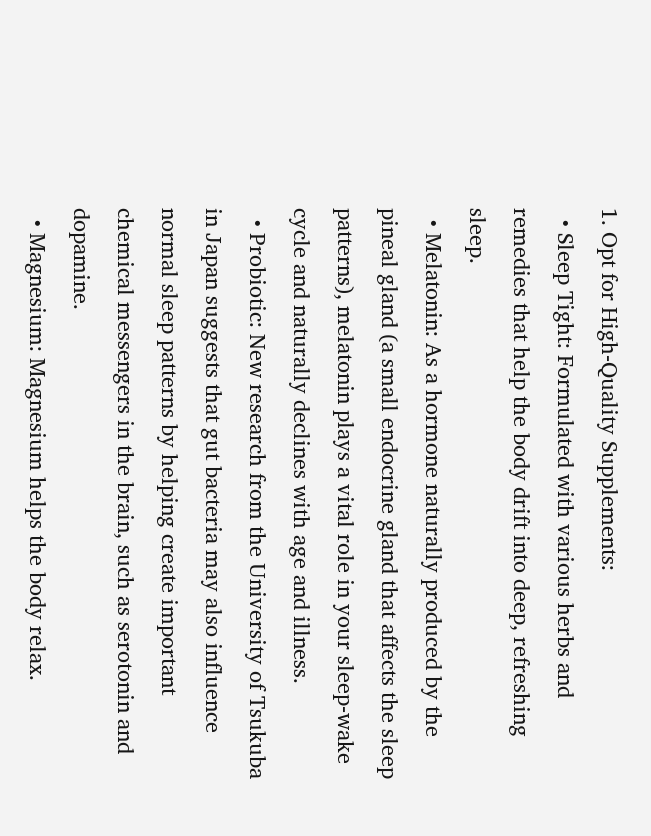1. Opt for High-Quality Supplements:
  • Sleep Tight: Formulated with various herbs and remedies that help the body drift into deep, refreshing sleep.
  • Melatonin: As a hormone naturally produced by the pineal gland (a small endocrine gland that affects the sleep patterns), melatonin plays a vital role in your sleep-wake cycle and naturally declines with age and illness.
  • Probiotic: New research from the University of Tsukuba in Japan suggests that gut bacteria may also influence normal sleep patterns by helping create important chemical messengers in the brain, such as serotonin and dopamine.
  • Magnesium: Magnesium helps the body relax.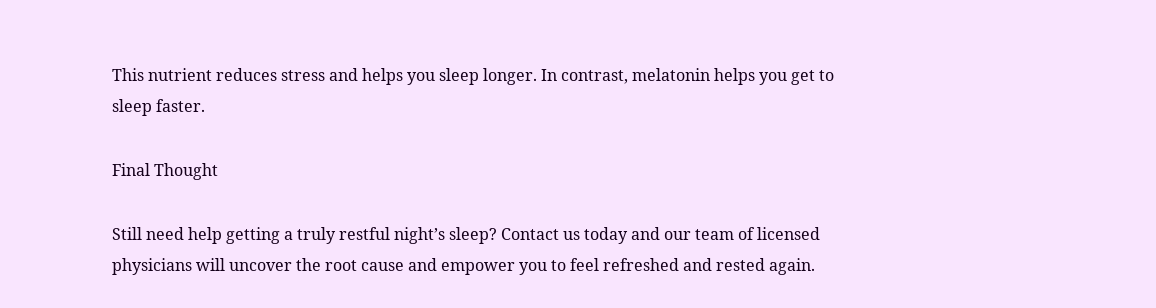This nutrient reduces stress and helps you sleep longer. In contrast, melatonin helps you get to sleep faster.

Final Thought

Still need help getting a truly restful night’s sleep? Contact us today and our team of licensed physicians will uncover the root cause and empower you to feel refreshed and rested again.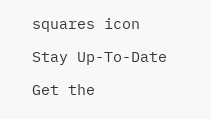squares icon

Stay Up-To-Date

Get the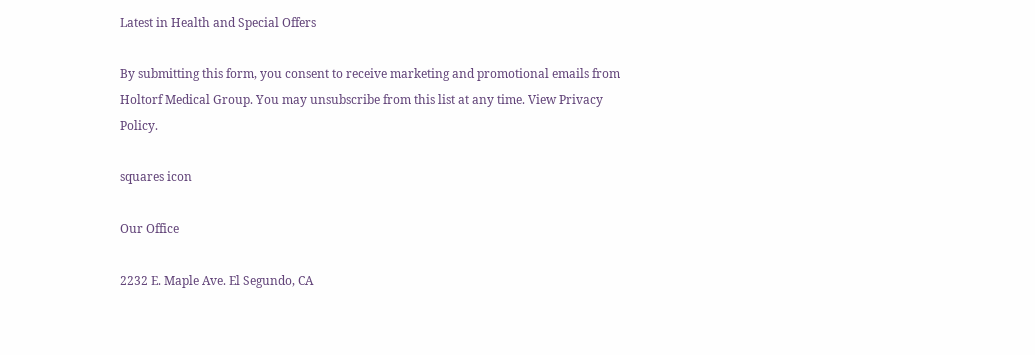Latest in Health and Special Offers

By submitting this form, you consent to receive marketing and promotional emails from Holtorf Medical Group. You may unsubscribe from this list at any time. View Privacy Policy.

squares icon

Our Office

2232 E. Maple Ave. El Segundo, CA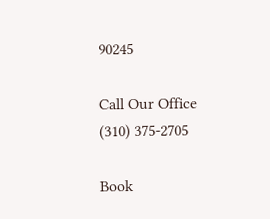90245

Call Our Office
(310) 375-2705

Book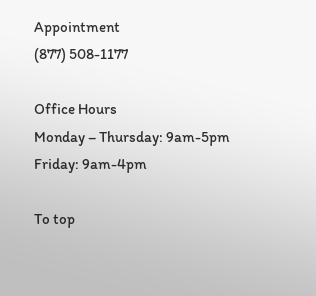Appointment
(877) 508-1177

Office Hours
Monday – Thursday: 9am-5pm
Friday: 9am-4pm

To top